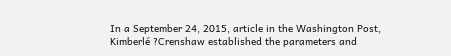In a September 24, 2015, article in the Washington Post, Kimberlé ?Crenshaw established the parameters and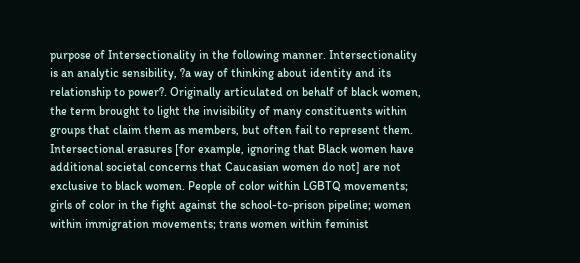purpose of Intersectionality in the following manner. Intersectionality is an analytic sensibility, ?a way of thinking about identity and its relationship to power?. Originally articulated on behalf of black women, the term brought to light the invisibility of many constituents within groups that claim them as members, but often fail to represent them. Intersectional erasures [for example, ignoring that Black women have additional societal concerns that Caucasian women do not] are not exclusive to black women. People of color within LGBTQ movements; girls of color in the fight against the school-to-prison pipeline; women within immigration movements; trans women within feminist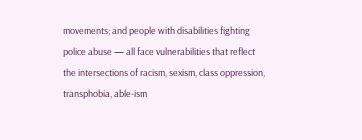movements; and people with disabilities fighting police abuse — all face vulnerabilities that reflect the intersections of racism, sexism, class oppression, transphobia, able-ism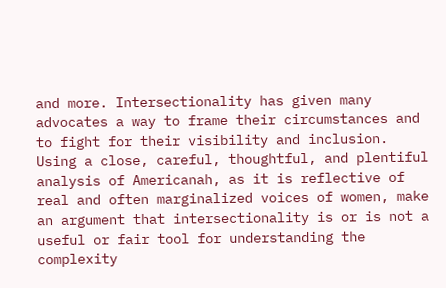and more. Intersectionality has given many advocates a way to frame their circumstances and to fight for their visibility and inclusion. Using a close, careful, thoughtful, and plentiful analysis of Americanah, as it is reflective of real and often marginalized voices of women, make an argument that intersectionality is or is not a useful or fair tool for understanding the complexity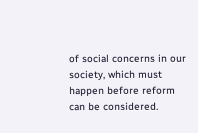of social concerns in our society, which must happen before reform can be considered.